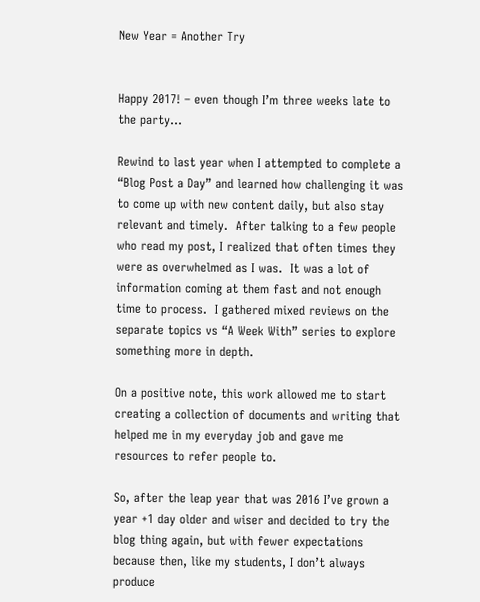New Year = Another Try


Happy 2017! – even though I’m three weeks late to the party…

Rewind to last year when I attempted to complete a “Blog Post a Day” and learned how challenging it was to come up with new content daily, but also stay relevant and timely.  After talking to a few people who read my post, I realized that often times they were as overwhelmed as I was.  It was a lot of information coming at them fast and not enough time to process.  I gathered mixed reviews on the separate topics vs “A Week With” series to explore something more in depth.

On a positive note, this work allowed me to start creating a collection of documents and writing that helped me in my everyday job and gave me resources to refer people to.

So, after the leap year that was 2016 I’ve grown a year +1 day older and wiser and decided to try the blog thing again, but with fewer expectations because then, like my students, I don’t always produce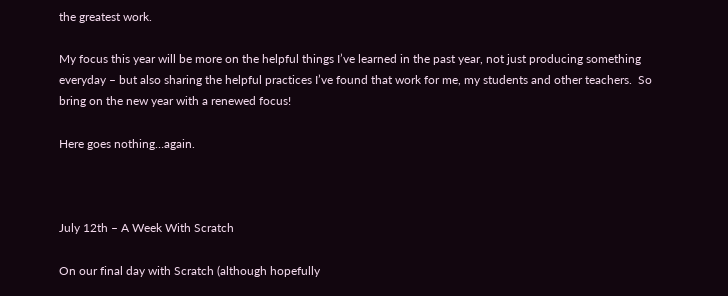the greatest work.

My focus this year will be more on the helpful things I’ve learned in the past year, not just producing something everyday – but also sharing the helpful practices I’ve found that work for me, my students and other teachers.  So bring on the new year with a renewed focus!

Here goes nothing…again.



July 12th – A Week With Scratch

On our final day with Scratch (although hopefully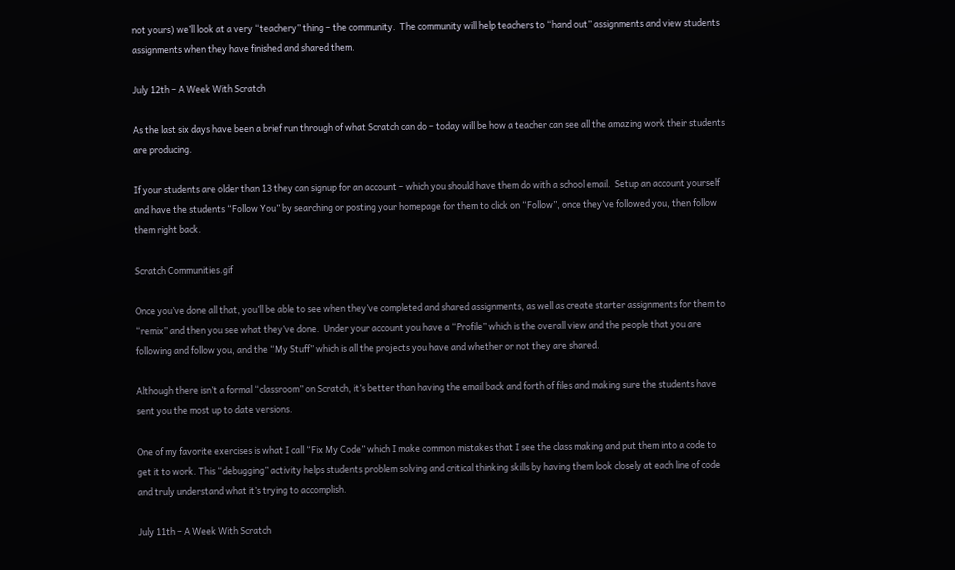not yours) we’ll look at a very “teachery” thing – the community.  The community will help teachers to “hand out” assignments and view students assignments when they have finished and shared them.

July 12th – A Week With Scratch

As the last six days have been a brief run through of what Scratch can do – today will be how a teacher can see all the amazing work their students are producing.

If your students are older than 13 they can signup for an account – which you should have them do with a school email.  Setup an account yourself and have the students “Follow You” by searching or posting your homepage for them to click on “Follow”, once they’ve followed you, then follow them right back.

Scratch Communities.gif

Once you’ve done all that, you’ll be able to see when they’ve completed and shared assignments, as well as create starter assignments for them to “remix” and then you see what they’ve done.  Under your account you have a “Profile” which is the overall view and the people that you are following and follow you, and the “My Stuff” which is all the projects you have and whether or not they are shared.

Although there isn’t a formal “classroom” on Scratch, it’s better than having the email back and forth of files and making sure the students have sent you the most up to date versions.

One of my favorite exercises is what I call “Fix My Code” which I make common mistakes that I see the class making and put them into a code to get it to work. This “debugging” activity helps students problem solving and critical thinking skills by having them look closely at each line of code and truly understand what it’s trying to accomplish.

July 11th – A Week With Scratch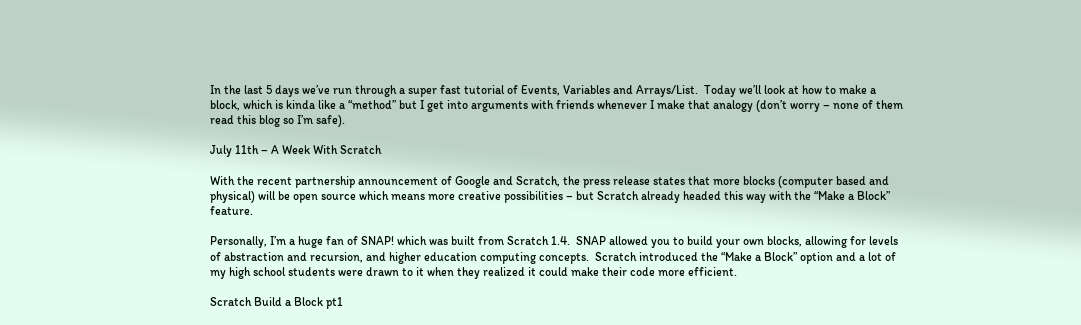In the last 5 days we’ve run through a super fast tutorial of Events, Variables and Arrays/List.  Today we’ll look at how to make a block, which is kinda like a “method” but I get into arguments with friends whenever I make that analogy (don’t worry – none of them read this blog so I’m safe).

July 11th – A Week With Scratch

With the recent partnership announcement of Google and Scratch, the press release states that more blocks (computer based and physical) will be open source which means more creative possibilities – but Scratch already headed this way with the “Make a Block” feature.

Personally, I’m a huge fan of SNAP! which was built from Scratch 1.4.  SNAP allowed you to build your own blocks, allowing for levels of abstraction and recursion, and higher education computing concepts.  Scratch introduced the “Make a Block” option and a lot of my high school students were drawn to it when they realized it could make their code more efficient.

Scratch Build a Block pt1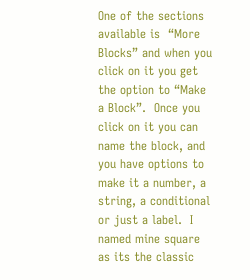One of the sections available is  “More Blocks” and when you click on it you get the option to “Make a Block”.  Once you click on it you can name the block, and you have options to make it a number, a string, a conditional or just a label.  I named mine square as its the classic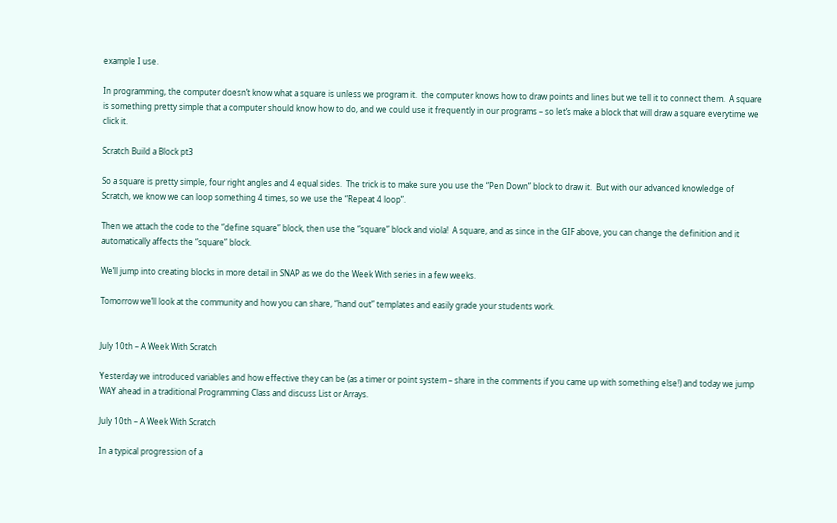example I use.

In programming, the computer doesn’t know what a square is unless we program it.  the computer knows how to draw points and lines but we tell it to connect them.  A square is something pretty simple that a computer should know how to do, and we could use it frequently in our programs – so let’s make a block that will draw a square everytime we click it.

Scratch Build a Block pt3

So a square is pretty simple, four right angles and 4 equal sides.  The trick is to make sure you use the “Pen Down” block to draw it.  But with our advanced knowledge of Scratch, we know we can loop something 4 times, so we use the “Repeat 4 loop”.

Then we attach the code to the “define square” block, then use the “square” block and viola!  A square, and as since in the GIF above, you can change the definition and it automatically affects the “square” block.

We’ll jump into creating blocks in more detail in SNAP as we do the Week With series in a few weeks.

Tomorrow we’ll look at the community and how you can share, “hand out” templates and easily grade your students work.


July 10th – A Week With Scratch

Yesterday we introduced variables and how effective they can be (as a timer or point system – share in the comments if you came up with something else!) and today we jump WAY ahead in a traditional Programming Class and discuss List or Arrays.

July 10th – A Week With Scratch

In a typical progression of a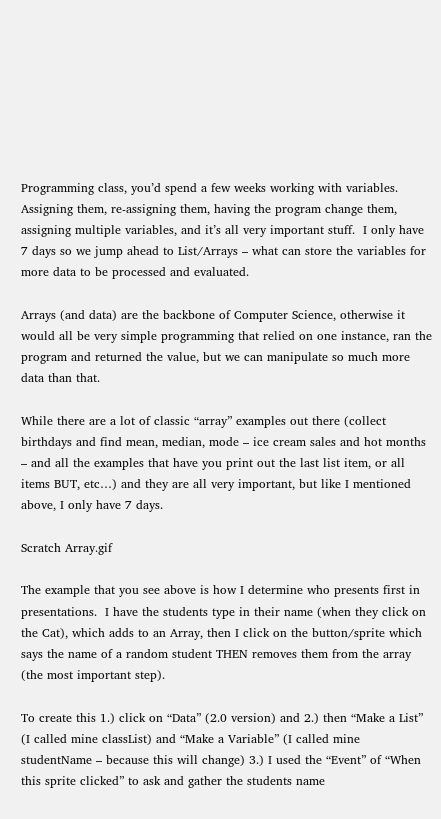Programming class, you’d spend a few weeks working with variables.  Assigning them, re-assigning them, having the program change them, assigning multiple variables, and it’s all very important stuff.  I only have 7 days so we jump ahead to List/Arrays – what can store the variables for more data to be processed and evaluated.

Arrays (and data) are the backbone of Computer Science, otherwise it would all be very simple programming that relied on one instance, ran the program and returned the value, but we can manipulate so much more data than that.

While there are a lot of classic “array” examples out there (collect birthdays and find mean, median, mode – ice cream sales and hot months – and all the examples that have you print out the last list item, or all items BUT, etc…) and they are all very important, but like I mentioned above, I only have 7 days.

Scratch Array.gif

The example that you see above is how I determine who presents first in presentations.  I have the students type in their name (when they click on the Cat), which adds to an Array, then I click on the button/sprite which says the name of a random student THEN removes them from the array (the most important step).

To create this 1.) click on “Data” (2.0 version) and 2.) then “Make a List” (I called mine classList) and “Make a Variable” (I called mine studentName – because this will change) 3.) I used the “Event” of “When this sprite clicked” to ask and gather the students name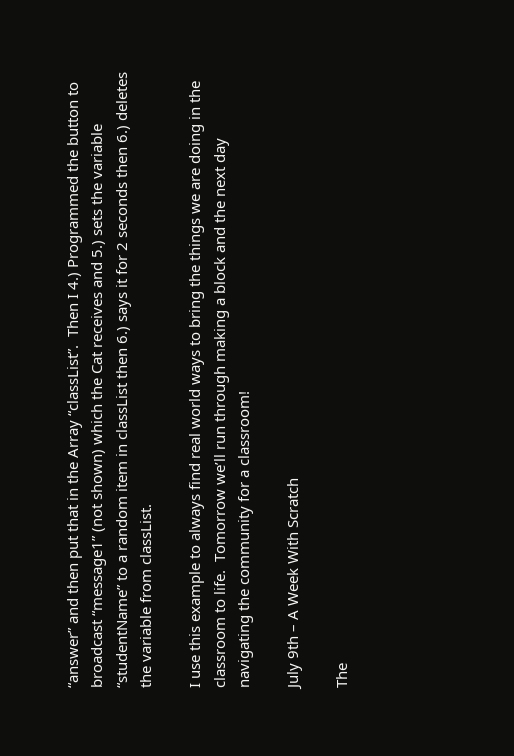“answer” and then put that in the Array “classList”.  Then I 4.) Programmed the button to broadcast “message1” (not shown) which the Cat receives and 5.) sets the variable “studentName” to a random item in classList then 6.) says it for 2 seconds then 6.) deletes the variable from classList.

I use this example to always find real world ways to bring the things we are doing in the classroom to life.  Tomorrow we’ll run through making a block and the next day navigating the community for a classroom!

July 9th – A Week With Scratch

The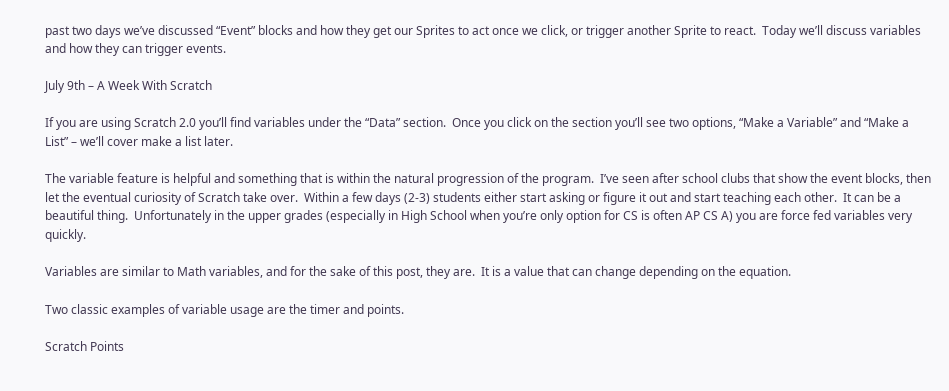past two days we’ve discussed “Event” blocks and how they get our Sprites to act once we click, or trigger another Sprite to react.  Today we’ll discuss variables and how they can trigger events.

July 9th – A Week With Scratch

If you are using Scratch 2.0 you’ll find variables under the “Data” section.  Once you click on the section you’ll see two options, “Make a Variable” and “Make a List” – we’ll cover make a list later.

The variable feature is helpful and something that is within the natural progression of the program.  I’ve seen after school clubs that show the event blocks, then let the eventual curiosity of Scratch take over.  Within a few days (2-3) students either start asking or figure it out and start teaching each other.  It can be a beautiful thing.  Unfortunately in the upper grades (especially in High School when you’re only option for CS is often AP CS A) you are force fed variables very quickly.

Variables are similar to Math variables, and for the sake of this post, they are.  It is a value that can change depending on the equation.

Two classic examples of variable usage are the timer and points.

Scratch Points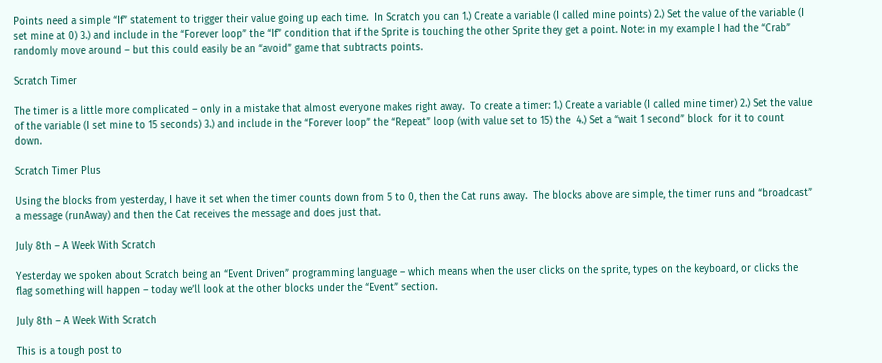Points need a simple “If” statement to trigger their value going up each time.  In Scratch you can 1.) Create a variable (I called mine points) 2.) Set the value of the variable (I set mine at 0) 3.) and include in the “Forever loop” the “If” condition that if the Sprite is touching the other Sprite they get a point. Note: in my example I had the “Crab” randomly move around – but this could easily be an “avoid” game that subtracts points.

Scratch Timer

The timer is a little more complicated – only in a mistake that almost everyone makes right away.  To create a timer: 1.) Create a variable (I called mine timer) 2.) Set the value of the variable (I set mine to 15 seconds) 3.) and include in the “Forever loop” the “Repeat” loop (with value set to 15) the  4.) Set a “wait 1 second” block  for it to count down.

Scratch Timer Plus

Using the blocks from yesterday, I have it set when the timer counts down from 5 to 0, then the Cat runs away.  The blocks above are simple, the timer runs and “broadcast” a message (runAway) and then the Cat receives the message and does just that.

July 8th – A Week With Scratch

Yesterday we spoken about Scratch being an “Event Driven” programming language – which means when the user clicks on the sprite, types on the keyboard, or clicks the flag something will happen – today we’ll look at the other blocks under the “Event” section.

July 8th – A Week With Scratch

This is a tough post to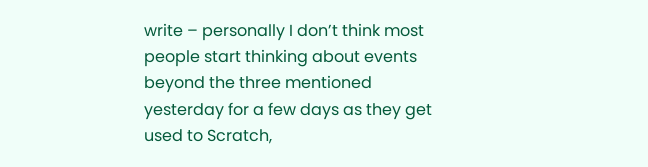write – personally I don’t think most people start thinking about events beyond the three mentioned yesterday for a few days as they get used to Scratch,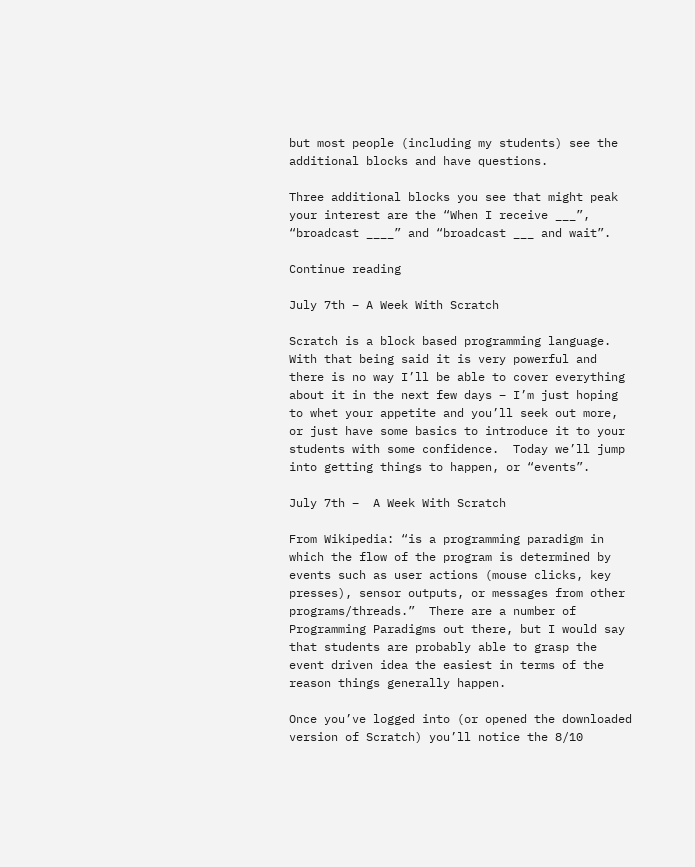but most people (including my students) see the additional blocks and have questions.

Three additional blocks you see that might peak your interest are the “When I receive ___”, “broadcast ____” and “broadcast ___ and wait”.

Continue reading

July 7th – A Week With Scratch

Scratch is a block based programming language.  With that being said it is very powerful and there is no way I’ll be able to cover everything about it in the next few days – I’m just hoping to whet your appetite and you’ll seek out more, or just have some basics to introduce it to your students with some confidence.  Today we’ll jump into getting things to happen, or “events”.

July 7th –  A Week With Scratch

From Wikipedia: “is a programming paradigm in which the flow of the program is determined by events such as user actions (mouse clicks, key presses), sensor outputs, or messages from other programs/threads.”  There are a number of Programming Paradigms out there, but I would say that students are probably able to grasp the event driven idea the easiest in terms of the reason things generally happen.

Once you’ve logged into (or opened the downloaded version of Scratch) you’ll notice the 8/10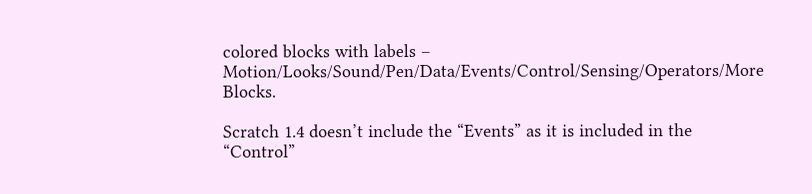colored blocks with labels – Motion/Looks/Sound/Pen/Data/Events/Control/Sensing/Operators/More Blocks.

Scratch 1.4 doesn’t include the “Events” as it is included in the “Control”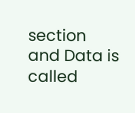section and Data is called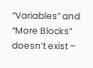“Variables” and “More Blocks” doesn’t exist –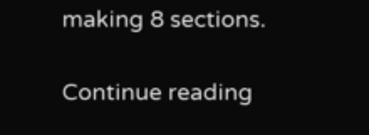making 8 sections.

Continue reading